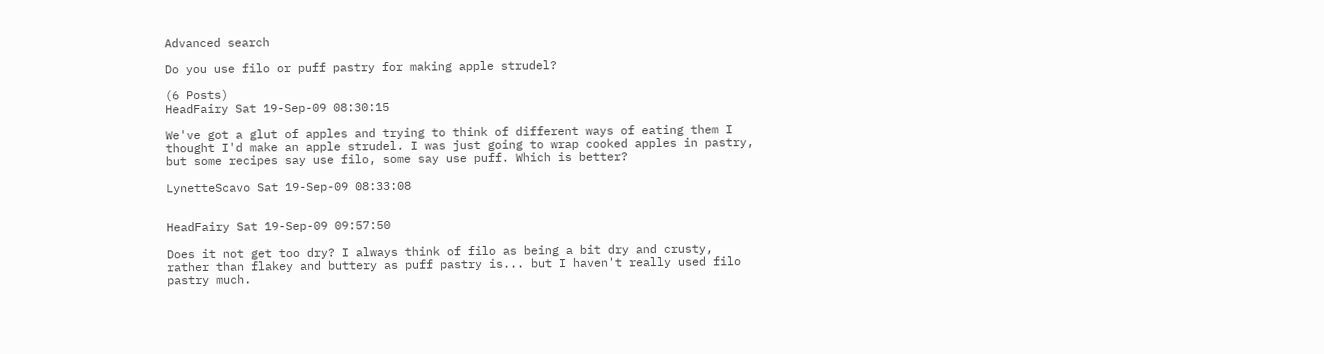Advanced search

Do you use filo or puff pastry for making apple strudel?

(6 Posts)
HeadFairy Sat 19-Sep-09 08:30:15

We've got a glut of apples and trying to think of different ways of eating them I thought I'd make an apple strudel. I was just going to wrap cooked apples in pastry, but some recipes say use filo, some say use puff. Which is better?

LynetteScavo Sat 19-Sep-09 08:33:08


HeadFairy Sat 19-Sep-09 09:57:50

Does it not get too dry? I always think of filo as being a bit dry and crusty, rather than flakey and buttery as puff pastry is... but I haven't really used filo pastry much.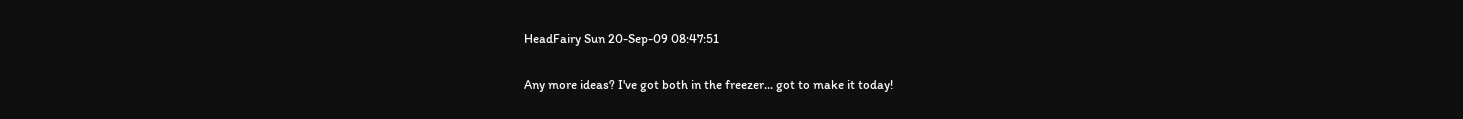HeadFairy Sun 20-Sep-09 08:47:51

Any more ideas? I've got both in the freezer... got to make it today!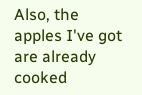Also, the apples I've got are already cooked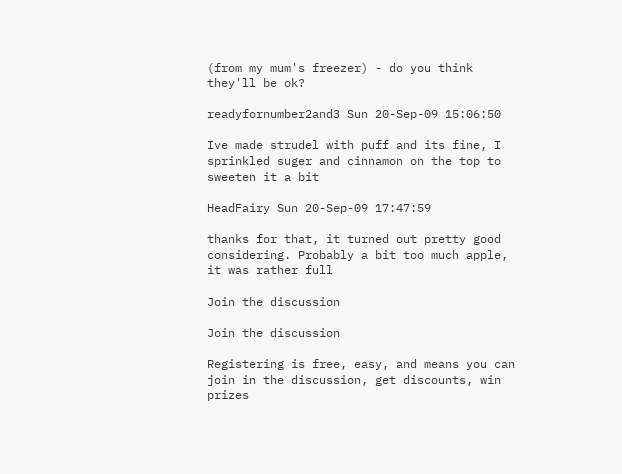(from my mum's freezer) - do you think they'll be ok?

readyfornumber2and3 Sun 20-Sep-09 15:06:50

Ive made strudel with puff and its fine, I sprinkled suger and cinnamon on the top to sweeten it a bit

HeadFairy Sun 20-Sep-09 17:47:59

thanks for that, it turned out pretty good considering. Probably a bit too much apple, it was rather full

Join the discussion

Join the discussion

Registering is free, easy, and means you can join in the discussion, get discounts, win prizes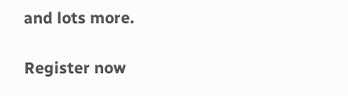and lots more.

Register now